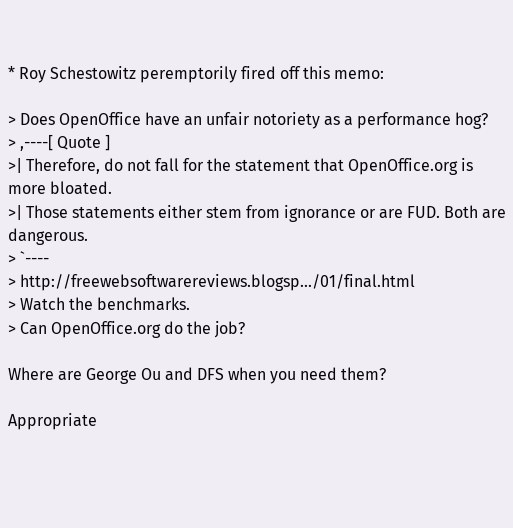* Roy Schestowitz peremptorily fired off this memo:

> Does OpenOffice have an unfair notoriety as a performance hog?
> ,----[ Quote ]
>| Therefore, do not fall for the statement that OpenOffice.org is more bloated.
>| Those statements either stem from ignorance or are FUD. Both are dangerous.
> `----
> http://freewebsoftwarereviews.blogsp.../01/final.html
> Watch the benchmarks.
> Can OpenOffice.org do the job?

Where are George Ou and DFS when you need them?

Appropriate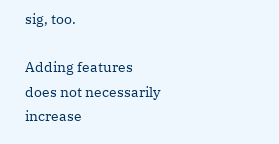sig, too.

Adding features does not necessarily increase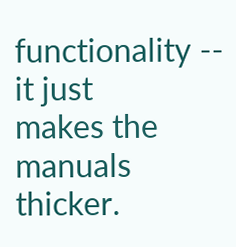functionality -- it just
makes the manuals thicker.